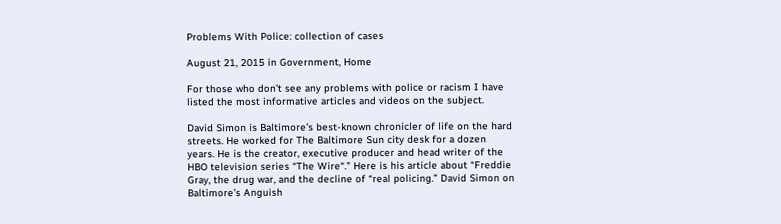Problems With Police: collection of cases

August 21, 2015 in Government, Home

For those who don’t see any problems with police or racism I have listed the most informative articles and videos on the subject.

David Simon is Baltimore’s best-known chronicler of life on the hard streets. He worked for The Baltimore Sun city desk for a dozen years. He is the creator, executive producer and head writer of the HBO television series “The Wire“.” Here is his article about “Freddie Gray, the drug war, and the decline of “real policing.” David Simon on Baltimore’s Anguish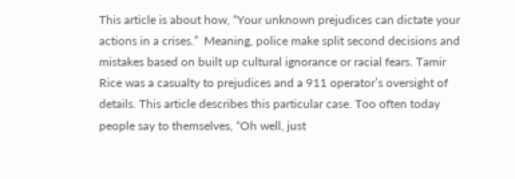This article is about how, “Your unknown prejudices can dictate your actions in a crises.”  Meaning, police make split second decisions and mistakes based on built up cultural ignorance or racial fears. Tamir Rice was a casualty to prejudices and a 911 operator’s oversight of details. This article describes this particular case. Too often today people say to themselves, “Oh well, just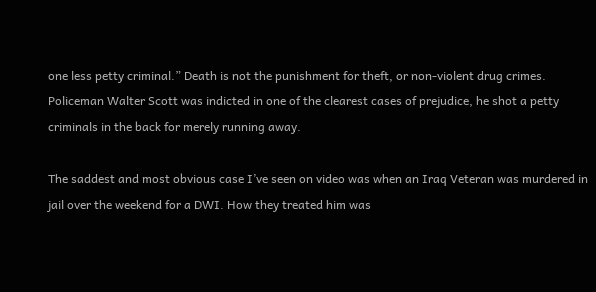one less petty criminal.” Death is not the punishment for theft, or non-violent drug crimes. Policeman Walter Scott was indicted in one of the clearest cases of prejudice, he shot a petty criminals in the back for merely running away.

The saddest and most obvious case I’ve seen on video was when an Iraq Veteran was murdered in jail over the weekend for a DWI. How they treated him was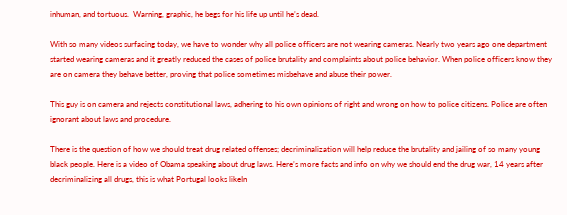inhuman, and tortuous.  Warning, graphic, he begs for his life up until he’s dead.

With so many videos surfacing today, we have to wonder why all police officers are not wearing cameras. Nearly two years ago one department started wearing cameras and it greatly reduced the cases of police brutality and complaints about police behavior. When police officers know they are on camera they behave better, proving that police sometimes misbehave and abuse their power.

This guy is on camera and rejects constitutional laws, adhering to his own opinions of right and wrong on how to police citizens. Police are often ignorant about laws and procedure.

There is the question of how we should treat drug related offenses; decriminalization will help reduce the brutality and jailing of so many young black people. Here is a video of Obama speaking about drug laws. Here’s more facts and info on why we should end the drug war, 14 years after decriminalizing all drugs, this is what Portugal looks likeIn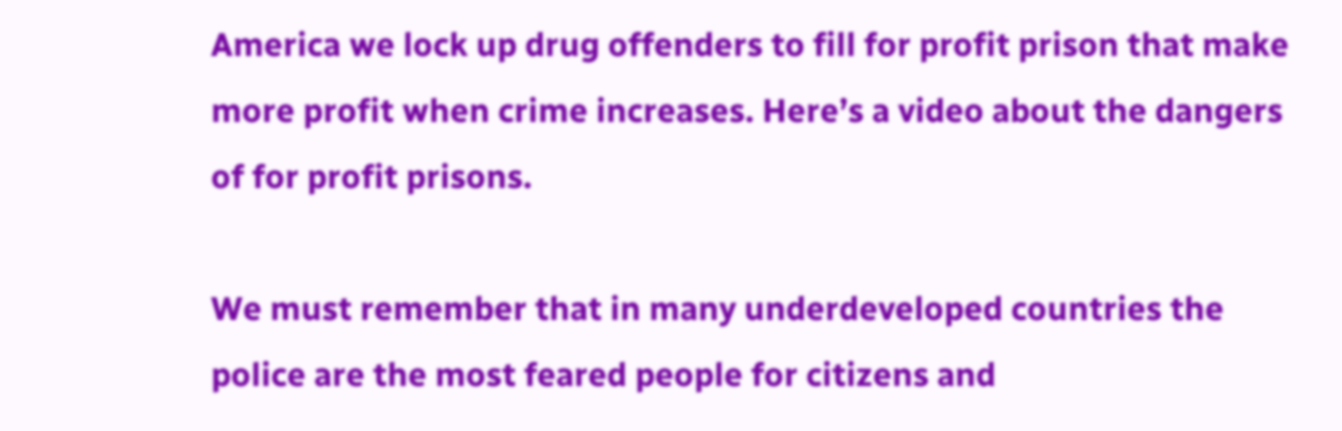America we lock up drug offenders to fill for profit prison that make more profit when crime increases. Here’s a video about the dangers of for profit prisons.

We must remember that in many underdeveloped countries the police are the most feared people for citizens and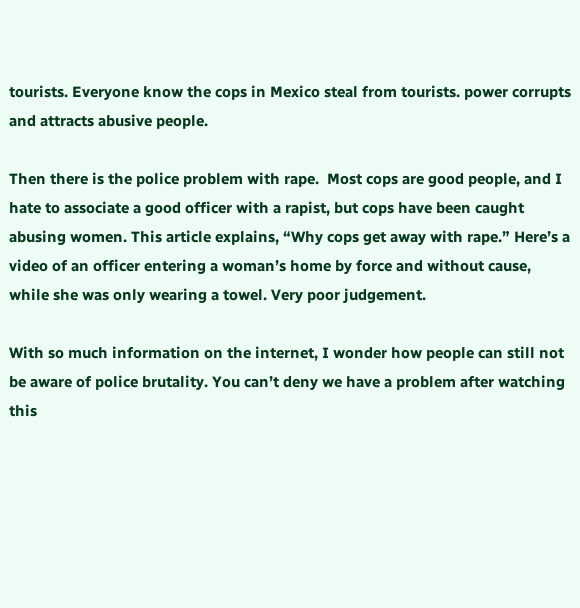tourists. Everyone know the cops in Mexico steal from tourists. power corrupts and attracts abusive people.

Then there is the police problem with rape.  Most cops are good people, and I hate to associate a good officer with a rapist, but cops have been caught abusing women. This article explains, “Why cops get away with rape.” Here’s a video of an officer entering a woman’s home by force and without cause, while she was only wearing a towel. Very poor judgement.

With so much information on the internet, I wonder how people can still not be aware of police brutality. You can’t deny we have a problem after watching this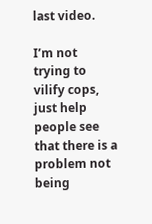last video.

I’m not trying to vilify cops, just help people see that there is a problem not being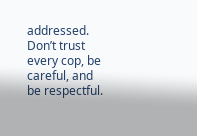addressed. Don’t trust every cop, be careful, and be respectful.